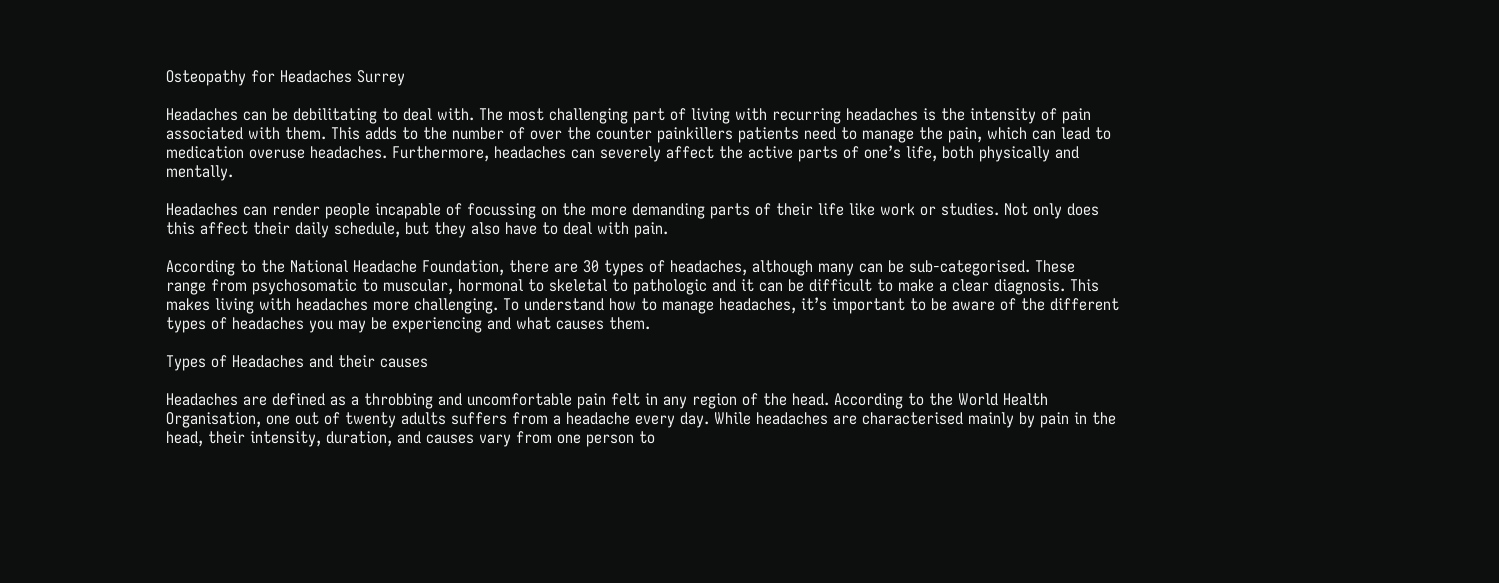Osteopathy for Headaches Surrey

Headaches can be debilitating to deal with. The most challenging part of living with recurring headaches is the intensity of pain associated with them. This adds to the number of over the counter painkillers patients need to manage the pain, which can lead to medication overuse headaches. Furthermore, headaches can severely affect the active parts of one’s life, both physically and mentally.

Headaches can render people incapable of focussing on the more demanding parts of their life like work or studies. Not only does this affect their daily schedule, but they also have to deal with pain.

According to the National Headache Foundation, there are 30 types of headaches, although many can be sub-categorised. These range from psychosomatic to muscular, hormonal to skeletal to pathologic and it can be difficult to make a clear diagnosis. This makes living with headaches more challenging. To understand how to manage headaches, it’s important to be aware of the different types of headaches you may be experiencing and what causes them.

Types of Headaches and their causes

Headaches are defined as a throbbing and uncomfortable pain felt in any region of the head. According to the World Health Organisation, one out of twenty adults suffers from a headache every day. While headaches are characterised mainly by pain in the head, their intensity, duration, and causes vary from one person to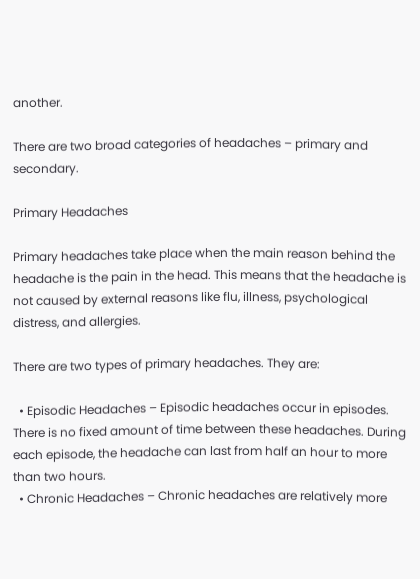another.

There are two broad categories of headaches – primary and secondary.

Primary Headaches

Primary headaches take place when the main reason behind the headache is the pain in the head. This means that the headache is not caused by external reasons like flu, illness, psychological distress, and allergies.

There are two types of primary headaches. They are:

  • Episodic Headaches – Episodic headaches occur in episodes. There is no fixed amount of time between these headaches. During each episode, the headache can last from half an hour to more than two hours.
  • Chronic Headaches – Chronic headaches are relatively more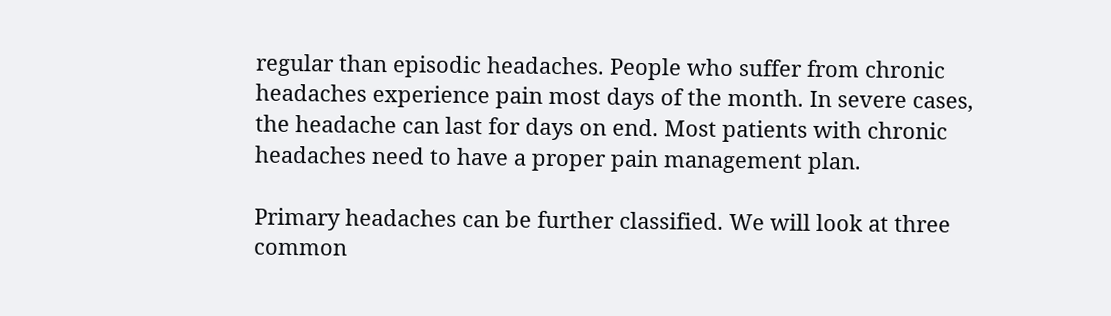regular than episodic headaches. People who suffer from chronic headaches experience pain most days of the month. In severe cases, the headache can last for days on end. Most patients with chronic headaches need to have a proper pain management plan.

Primary headaches can be further classified. We will look at three common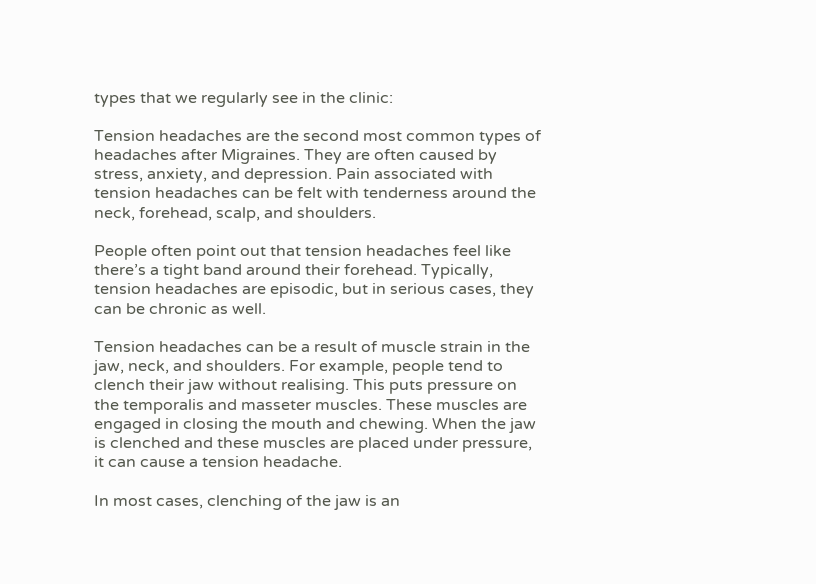types that we regularly see in the clinic:

Tension headaches are the second most common types of headaches after Migraines. They are often caused by stress, anxiety, and depression. Pain associated with tension headaches can be felt with tenderness around the neck, forehead, scalp, and shoulders.

People often point out that tension headaches feel like there’s a tight band around their forehead. Typically, tension headaches are episodic, but in serious cases, they can be chronic as well.

Tension headaches can be a result of muscle strain in the jaw, neck, and shoulders. For example, people tend to clench their jaw without realising. This puts pressure on the temporalis and masseter muscles. These muscles are engaged in closing the mouth and chewing. When the jaw is clenched and these muscles are placed under pressure, it can cause a tension headache.

In most cases, clenching of the jaw is an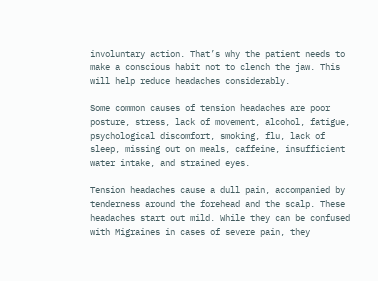involuntary action. That’s why the patient needs to make a conscious habit not to clench the jaw. This will help reduce headaches considerably.

Some common causes of tension headaches are poor posture, stress, lack of movement, alcohol, fatigue, psychological discomfort, smoking, flu, lack of sleep, missing out on meals, caffeine, insufficient water intake, and strained eyes.

Tension headaches cause a dull pain, accompanied by tenderness around the forehead and the scalp. These headaches start out mild. While they can be confused with Migraines in cases of severe pain, they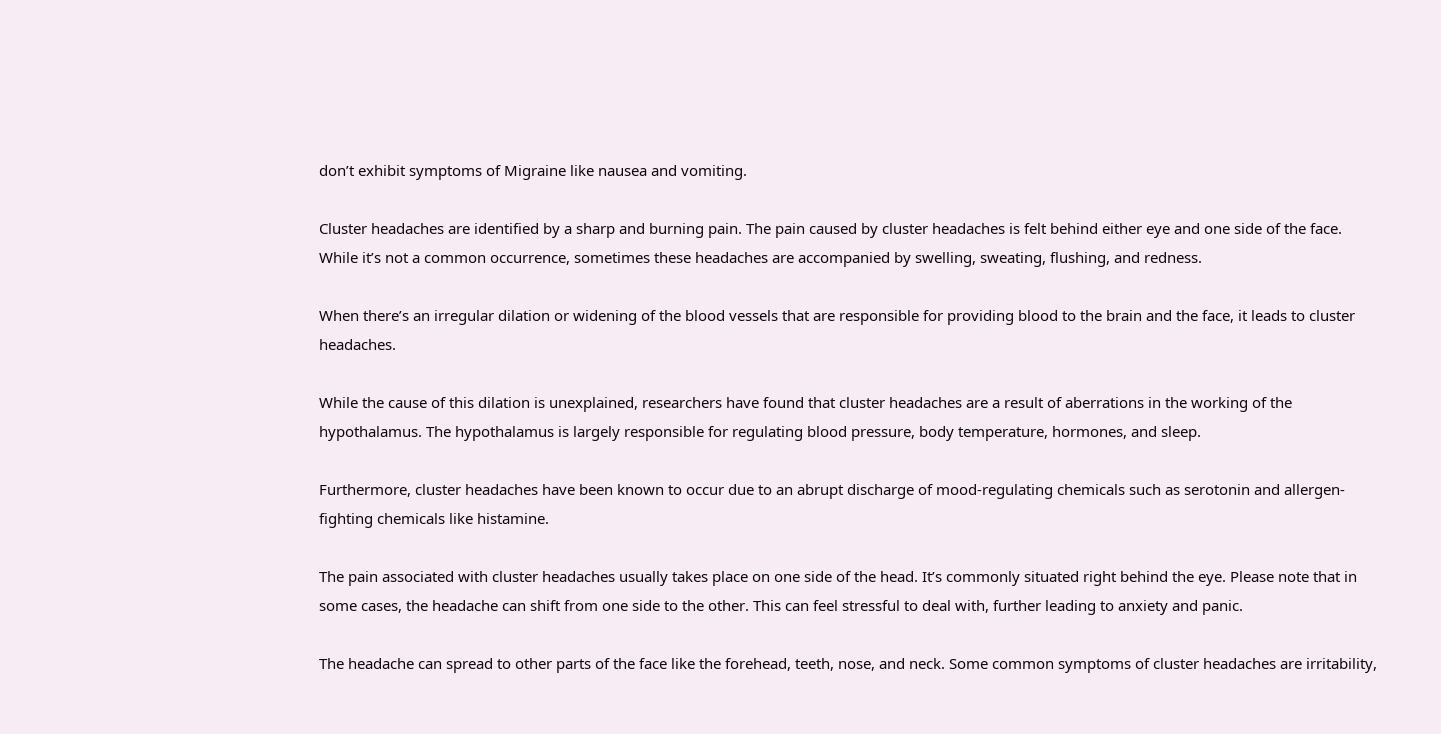don’t exhibit symptoms of Migraine like nausea and vomiting.

Cluster headaches are identified by a sharp and burning pain. The pain caused by cluster headaches is felt behind either eye and one side of the face. While it’s not a common occurrence, sometimes these headaches are accompanied by swelling, sweating, flushing, and redness.

When there’s an irregular dilation or widening of the blood vessels that are responsible for providing blood to the brain and the face, it leads to cluster headaches.

While the cause of this dilation is unexplained, researchers have found that cluster headaches are a result of aberrations in the working of the hypothalamus. The hypothalamus is largely responsible for regulating blood pressure, body temperature, hormones, and sleep.

Furthermore, cluster headaches have been known to occur due to an abrupt discharge of mood-regulating chemicals such as serotonin and allergen-fighting chemicals like histamine.

The pain associated with cluster headaches usually takes place on one side of the head. It’s commonly situated right behind the eye. Please note that in some cases, the headache can shift from one side to the other. This can feel stressful to deal with, further leading to anxiety and panic.

The headache can spread to other parts of the face like the forehead, teeth, nose, and neck. Some common symptoms of cluster headaches are irritability,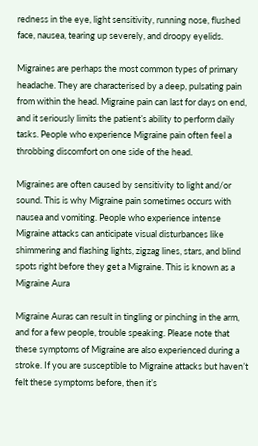redness in the eye, light sensitivity, running nose, flushed face, nausea, tearing up severely, and droopy eyelids.

Migraines are perhaps the most common types of primary headache. They are characterised by a deep, pulsating pain from within the head. Migraine pain can last for days on end, and it seriously limits the patient’s ability to perform daily tasks. People who experience Migraine pain often feel a throbbing discomfort on one side of the head.

Migraines are often caused by sensitivity to light and/or sound. This is why Migraine pain sometimes occurs with nausea and vomiting. People who experience intense Migraine attacks can anticipate visual disturbances like shimmering and flashing lights, zigzag lines, stars, and blind spots right before they get a Migraine. This is known as a Migraine Aura

Migraine Auras can result in tingling or pinching in the arm, and for a few people, trouble speaking. Please note that these symptoms of Migraine are also experienced during a stroke. If you are susceptible to Migraine attacks but haven’t felt these symptoms before, then it’s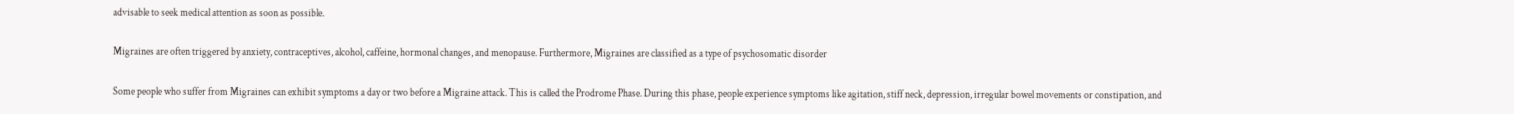advisable to seek medical attention as soon as possible.

Migraines are often triggered by anxiety, contraceptives, alcohol, caffeine, hormonal changes, and menopause. Furthermore, Migraines are classified as a type of psychosomatic disorder

Some people who suffer from Migraines can exhibit symptoms a day or two before a Migraine attack. This is called the Prodrome Phase. During this phase, people experience symptoms like agitation, stiff neck, depression, irregular bowel movements or constipation, and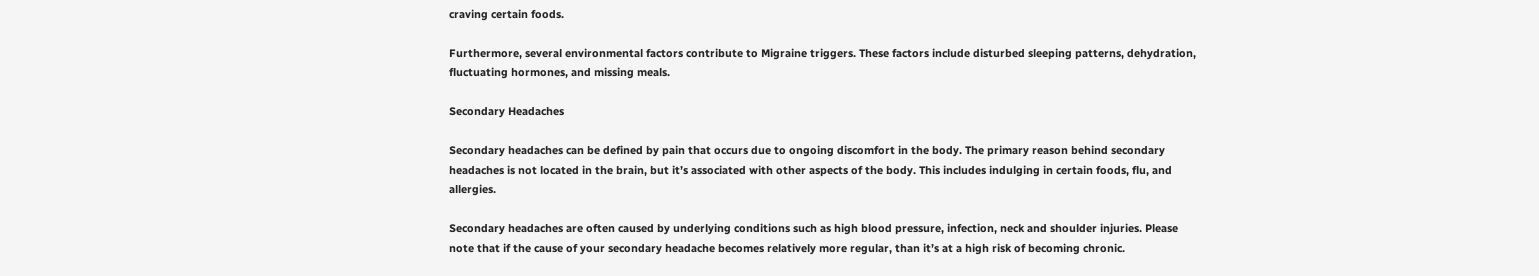craving certain foods.

Furthermore, several environmental factors contribute to Migraine triggers. These factors include disturbed sleeping patterns, dehydration, fluctuating hormones, and missing meals.

Secondary Headaches

Secondary headaches can be defined by pain that occurs due to ongoing discomfort in the body. The primary reason behind secondary headaches is not located in the brain, but it’s associated with other aspects of the body. This includes indulging in certain foods, flu, and allergies.

Secondary headaches are often caused by underlying conditions such as high blood pressure, infection, neck and shoulder injuries. Please note that if the cause of your secondary headache becomes relatively more regular, than it’s at a high risk of becoming chronic.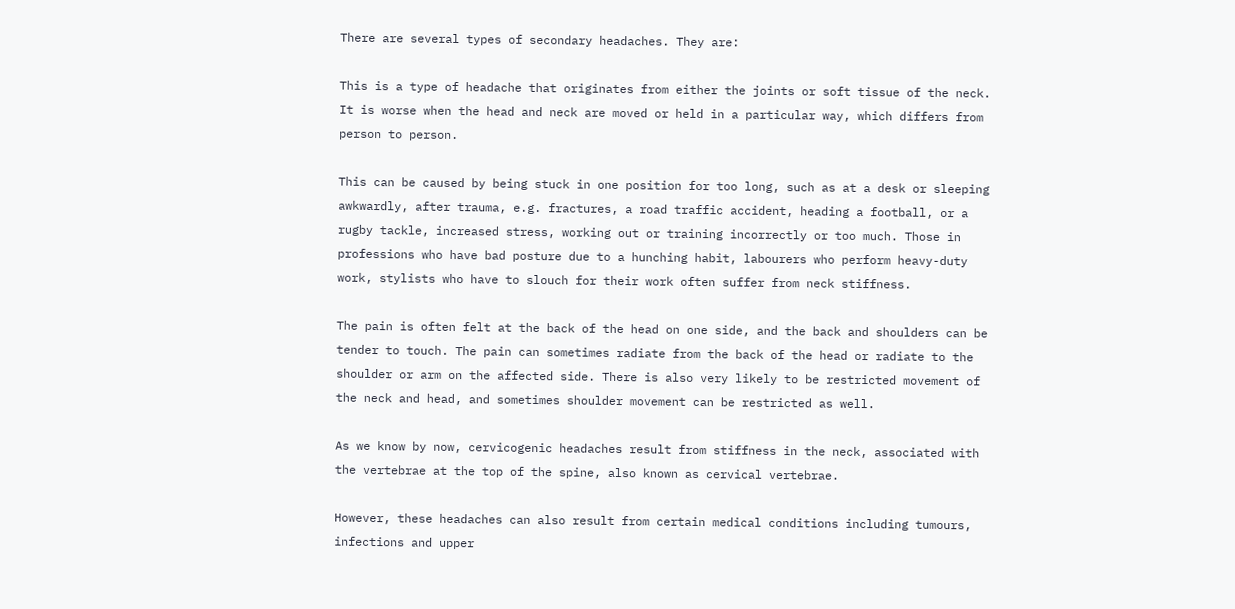There are several types of secondary headaches. They are:

This is a type of headache that originates from either the joints or soft tissue of the neck. It is worse when the head and neck are moved or held in a particular way, which differs from person to person.

This can be caused by being stuck in one position for too long, such as at a desk or sleeping awkwardly, after trauma, e.g. fractures, a road traffic accident, heading a football, or a rugby tackle, increased stress, working out or training incorrectly or too much. Those in professions who have bad posture due to a hunching habit, labourers who perform heavy-duty work, stylists who have to slouch for their work often suffer from neck stiffness.

The pain is often felt at the back of the head on one side, and the back and shoulders can be tender to touch. The pain can sometimes radiate from the back of the head or radiate to the shoulder or arm on the affected side. There is also very likely to be restricted movement of the neck and head, and sometimes shoulder movement can be restricted as well.

As we know by now, cervicogenic headaches result from stiffness in the neck, associated with the vertebrae at the top of the spine, also known as cervical vertebrae.

However, these headaches can also result from certain medical conditions including tumours, infections and upper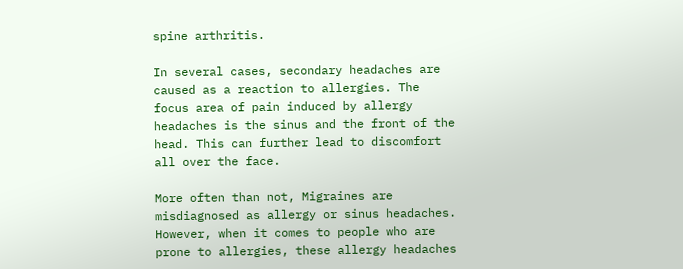spine arthritis.

In several cases, secondary headaches are caused as a reaction to allergies. The focus area of pain induced by allergy headaches is the sinus and the front of the head. This can further lead to discomfort all over the face.

More often than not, Migraines are misdiagnosed as allergy or sinus headaches. However, when it comes to people who are prone to allergies, these allergy headaches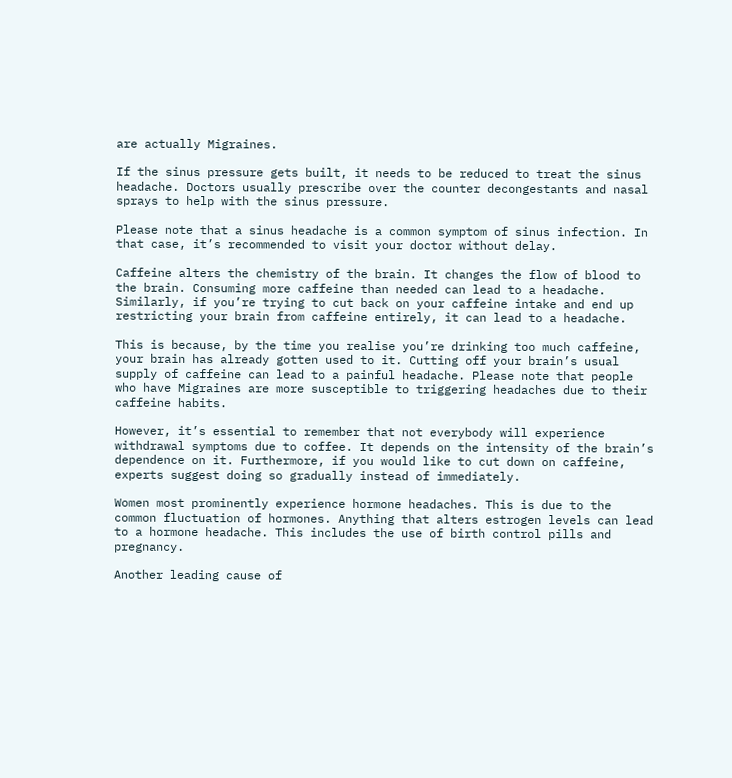are actually Migraines.

If the sinus pressure gets built, it needs to be reduced to treat the sinus headache. Doctors usually prescribe over the counter decongestants and nasal sprays to help with the sinus pressure.

Please note that a sinus headache is a common symptom of sinus infection. In that case, it’s recommended to visit your doctor without delay.

Caffeine alters the chemistry of the brain. It changes the flow of blood to the brain. Consuming more caffeine than needed can lead to a headache. Similarly, if you’re trying to cut back on your caffeine intake and end up restricting your brain from caffeine entirely, it can lead to a headache.

This is because, by the time you realise you’re drinking too much caffeine, your brain has already gotten used to it. Cutting off your brain’s usual supply of caffeine can lead to a painful headache. Please note that people who have Migraines are more susceptible to triggering headaches due to their caffeine habits.

However, it’s essential to remember that not everybody will experience withdrawal symptoms due to coffee. It depends on the intensity of the brain’s dependence on it. Furthermore, if you would like to cut down on caffeine, experts suggest doing so gradually instead of immediately.

Women most prominently experience hormone headaches. This is due to the common fluctuation of hormones. Anything that alters estrogen levels can lead to a hormone headache. This includes the use of birth control pills and pregnancy.

Another leading cause of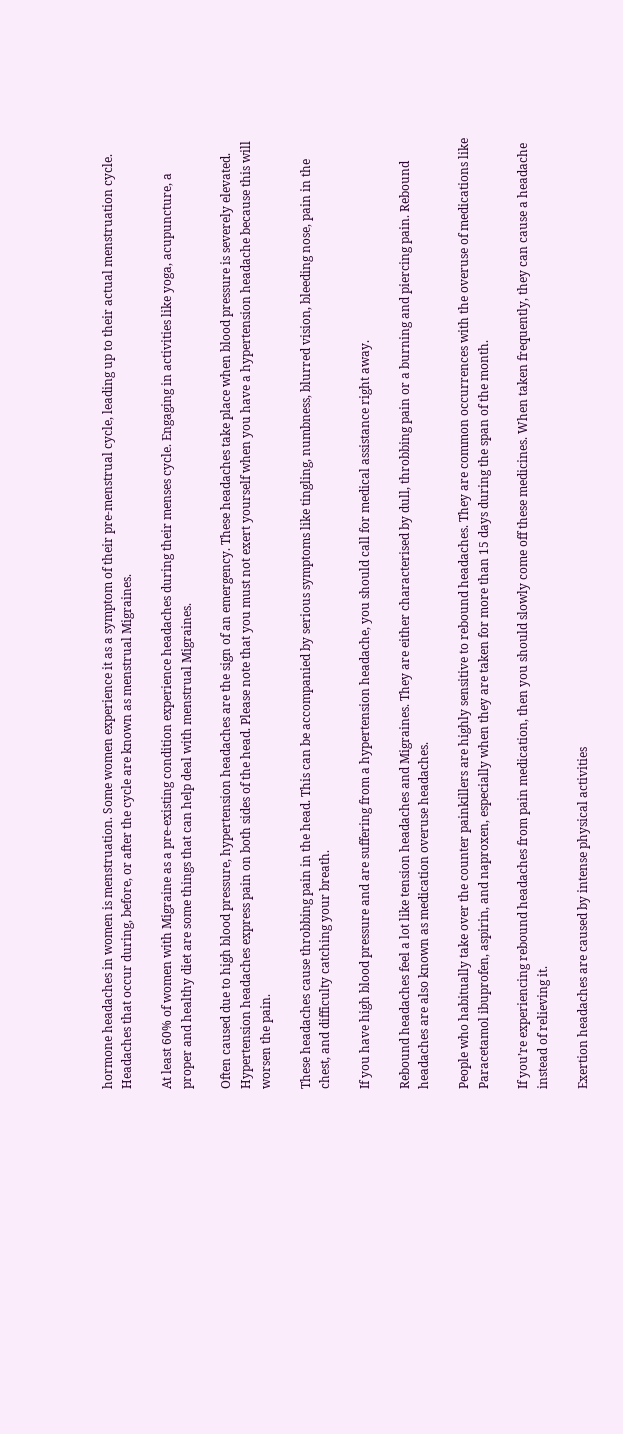hormone headaches in women is menstruation. Some women experience it as a symptom of their pre-menstrual cycle, leading up to their actual menstruation cycle. Headaches that occur during, before, or after the cycle are known as menstrual Migraines.

At least 60% of women with Migraine as a pre-existing condition experience headaches during their menses cycle. Engaging in activities like yoga, acupuncture, a proper and healthy diet are some things that can help deal with menstrual Migraines.

Often caused due to high blood pressure, hypertension headaches are the sign of an emergency. These headaches take place when blood pressure is severely elevated. Hypertension headaches express pain on both sides of the head. Please note that you must not exert yourself when you have a hypertension headache because this will worsen the pain.

These headaches cause throbbing pain in the head. This can be accompanied by serious symptoms like tingling, numbness, blurred vision, bleeding nose, pain in the chest, and difficulty catching your breath.

If you have high blood pressure and are suffering from a hypertension headache, you should call for medical assistance right away.

Rebound headaches feel a lot like tension headaches and Migraines. They are either characterised by dull, throbbing pain or a burning and piercing pain. Rebound headaches are also known as medication overuse headaches.

People who habitually take over the counter painkillers are highly sensitive to rebound headaches. They are common occurrences with the overuse of medications like Paracetamol ibuprofen, aspirin, and naproxen, especially when they are taken for more than 15 days during the span of the month.

If you’re experiencing rebound headaches from pain medication, then you should slowly come off these medicines. When taken frequently, they can cause a headache instead of relieving it.

Exertion headaches are caused by intense physical activities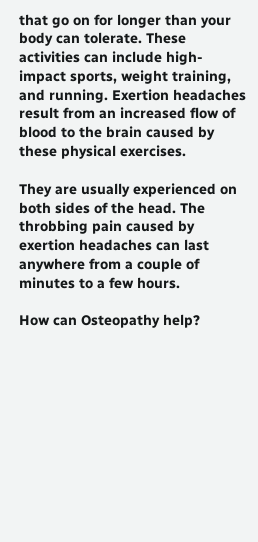that go on for longer than your body can tolerate. These activities can include high-impact sports, weight training, and running. Exertion headaches result from an increased flow of blood to the brain caused by these physical exercises.

They are usually experienced on both sides of the head. The throbbing pain caused by exertion headaches can last anywhere from a couple of minutes to a few hours.

How can Osteopathy help?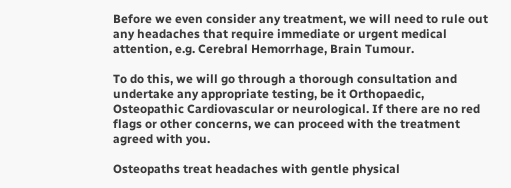Before we even consider any treatment, we will need to rule out any headaches that require immediate or urgent medical attention, e.g. Cerebral Hemorrhage, Brain Tumour.

To do this, we will go through a thorough consultation and undertake any appropriate testing, be it Orthopaedic, Osteopathic Cardiovascular or neurological. If there are no red flags or other concerns, we can proceed with the treatment agreed with you.

Osteopaths treat headaches with gentle physical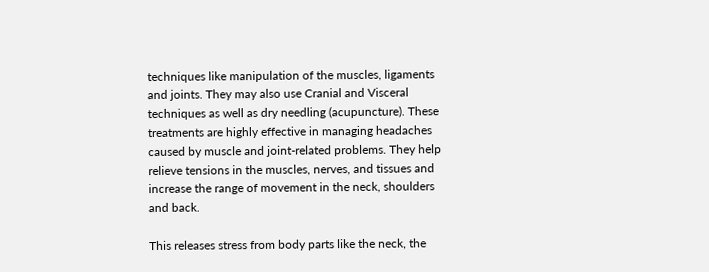techniques like manipulation of the muscles, ligaments and joints. They may also use Cranial and Visceral techniques as well as dry needling (acupuncture). These treatments are highly effective in managing headaches caused by muscle and joint-related problems. They help relieve tensions in the muscles, nerves, and tissues and increase the range of movement in the neck, shoulders and back.

This releases stress from body parts like the neck, the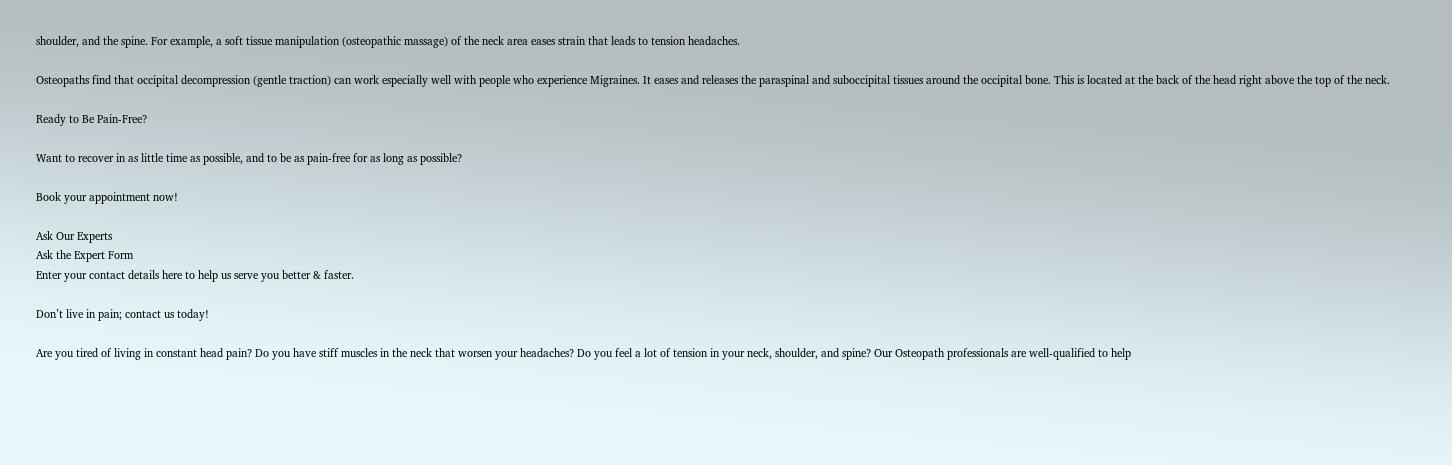shoulder, and the spine. For example, a soft tissue manipulation (osteopathic massage) of the neck area eases strain that leads to tension headaches.

Osteopaths find that occipital decompression (gentle traction) can work especially well with people who experience Migraines. It eases and releases the paraspinal and suboccipital tissues around the occipital bone. This is located at the back of the head right above the top of the neck.

Ready to Be Pain-Free?

Want to recover in as little time as possible, and to be as pain-free for as long as possible?

Book your appointment now!

Ask Our Experts
Ask the Expert Form
Enter your contact details here to help us serve you better & faster.

Don’t live in pain; contact us today!

Are you tired of living in constant head pain? Do you have stiff muscles in the neck that worsen your headaches? Do you feel a lot of tension in your neck, shoulder, and spine? Our Osteopath professionals are well-qualified to help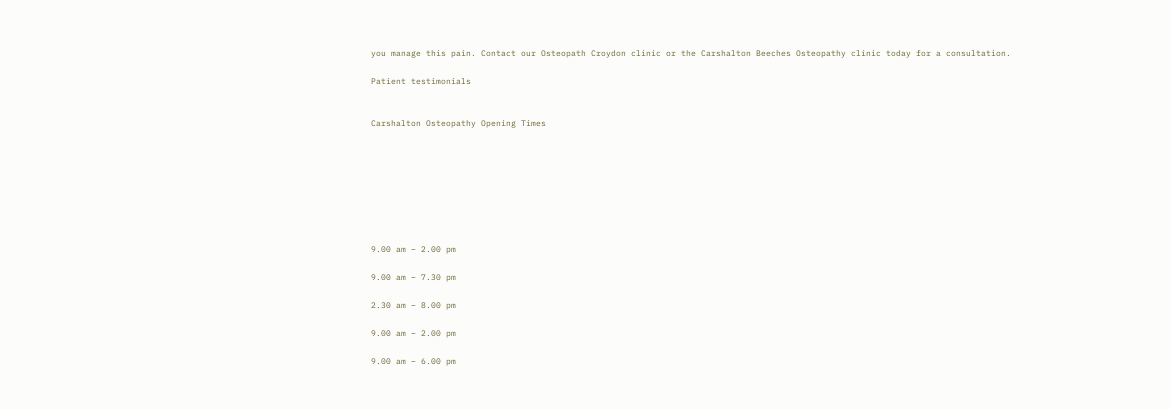you manage this pain. Contact our Osteopath Croydon clinic or the Carshalton Beeches Osteopathy clinic today for a consultation.

Patient testimonials


Carshalton Osteopathy Opening Times








9.00 am – 2.00 pm

9.00 am – 7.30 pm

2.30 am – 8.00 pm

9.00 am – 2.00 pm

9.00 am – 6.00 pm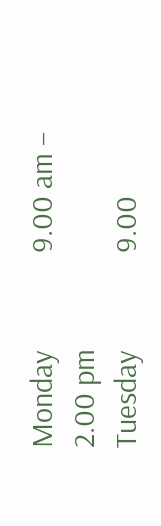Monday              9.00 am – 2.00 pm
Tuesday              9.00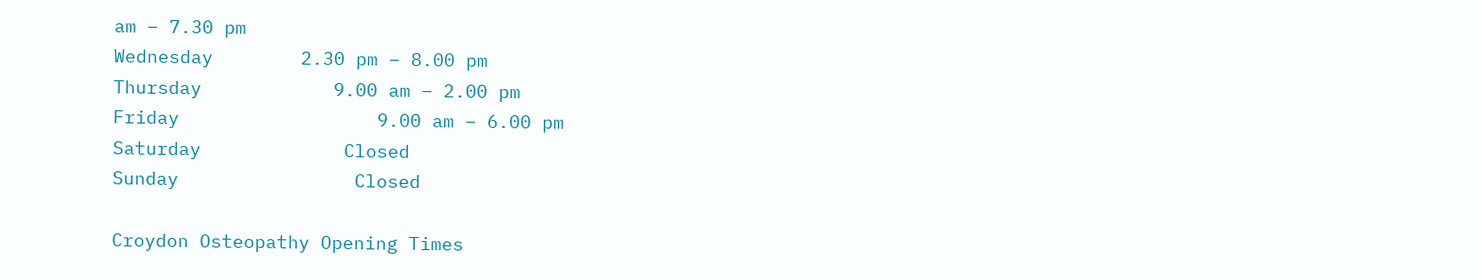am – 7.30 pm
Wednesday        2.30 pm – 8.00 pm
Thursday            9.00 am – 2.00 pm
Friday                  9.00 am – 6.00 pm
Saturday             Closed
Sunday                Closed

Croydon Osteopathy Opening Times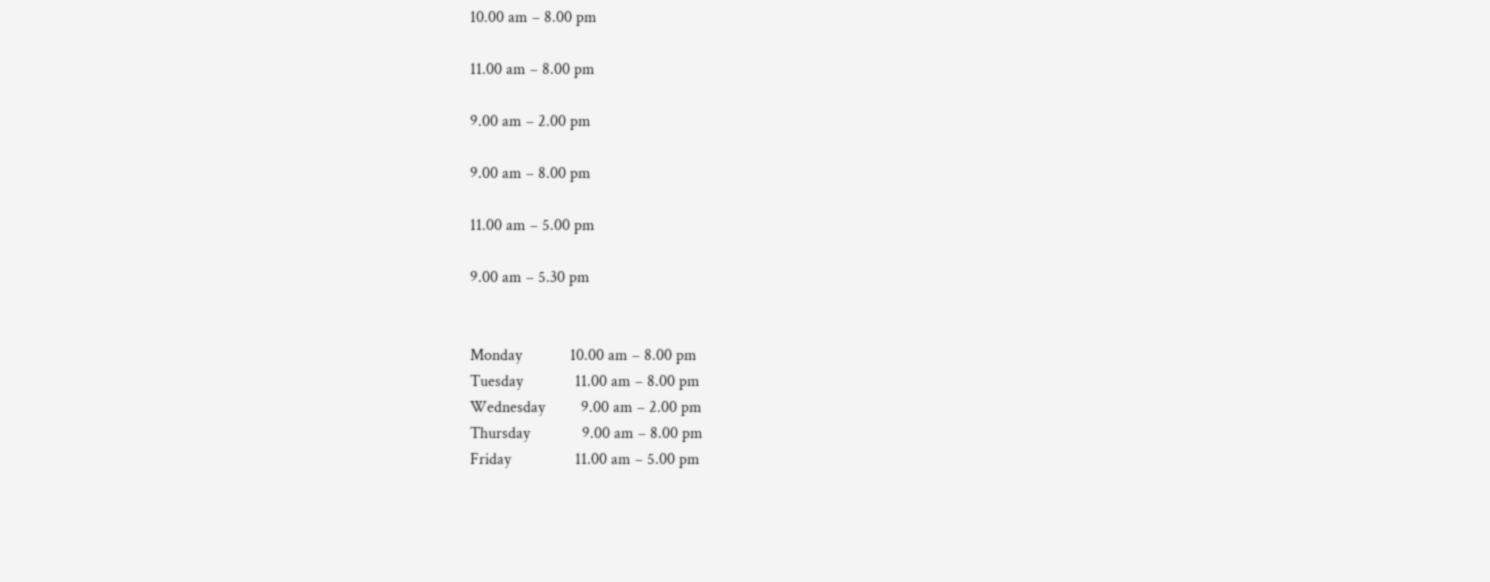10.00 am – 8.00 pm

11.00 am – 8.00 pm

9.00 am – 2.00 pm

9.00 am – 8.00 pm

11.00 am – 5.00 pm

9.00 am – 5.30 pm


Monday            10.00 am – 8.00 pm
Tuesday             11.00 am – 8.00 pm
Wednesday         9.00 am – 2.00 pm
Thursday             9.00 am – 8.00 pm
Friday                11.00 am – 5.00 pm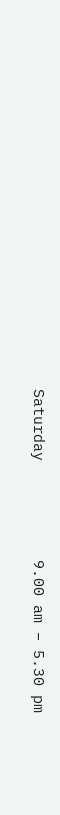Saturday           9.00 am – 5.30 pm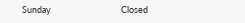Sunday                                   Closed